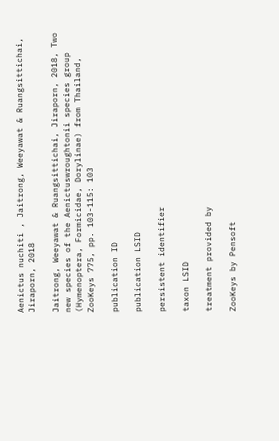Aenictus nuchiti , Jaitrong, Weeyawat & Ruangsittichai, Jiraporn, 2018

Jaitrong, Weeyawat & Ruangsittichai, Jiraporn, 2018, Two new species of the Aenictuswroughtonii species group (Hymenoptera, Formicidae, Dorylinae) from Thailand, ZooKeys 775, pp. 103-115: 103

publication ID

publication LSID

persistent identifier

taxon LSID

treatment provided by

ZooKeys by Pensoft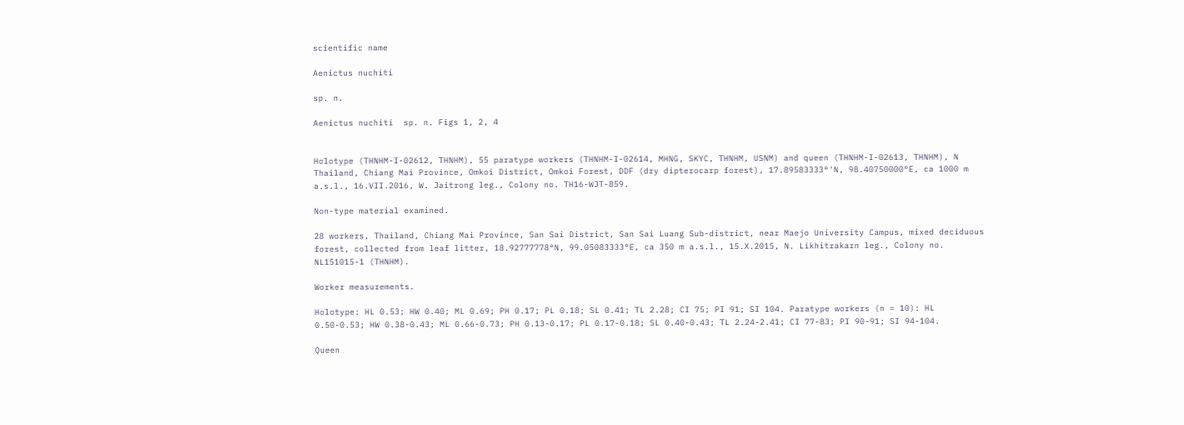scientific name

Aenictus nuchiti

sp. n.

Aenictus nuchiti  sp. n. Figs 1, 2, 4


Holotype (THNHM-I-02612, THNHM), 55 paratype workers (THNHM-I-02614, MHNG, SKYC, THNHM, USNM) and queen (THNHM-I-02613, THNHM), N Thailand, Chiang Mai Province, Omkoi District, Omkoi Forest, DDF (dry dipterocarp forest), 17.89583333°'N, 98.40750000°E, ca 1000 m a.s.l., 16.VII.2016, W. Jaitrong leg., Colony no. TH16-WJT-859.

Non-type material examined.

28 workers, Thailand, Chiang Mai Province, San Sai District, San Sai Luang Sub-district, near Maejo University Campus, mixed deciduous forest, collected from leaf litter, 18.92777778°N, 99.05083333°E, ca 350 m a.s.l., 15.X.2015, N. Likhitrakarn leg., Colony no. NL151015-1 (THNHM).

Worker measurements.

Holotype: HL 0.53; HW 0.40; ML 0.69; PH 0.17; PL 0.18; SL 0.41; TL 2.28; CI 75; PI 91; SI 104. Paratype workers (n = 10): HL 0.50-0.53; HW 0.38-0.43; ML 0.66-0.73; PH 0.13-0.17; PL 0.17-0.18; SL 0.40-0.43; TL 2.24-2.41; CI 77-83; PI 90-91; SI 94-104.

Queen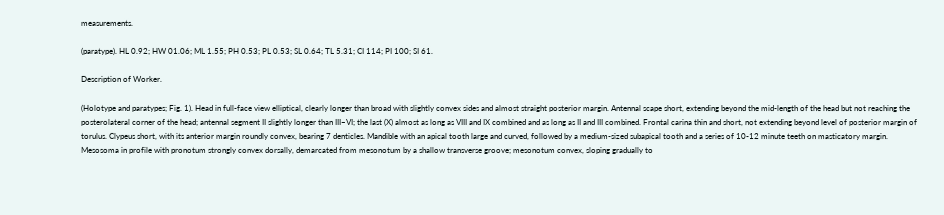measurements.

(paratype). HL 0.92; HW 01.06; ML 1.55; PH 0.53; PL 0.53; SL 0.64; TL 5.31; CI 114; PI 100; SI 61.

Description of Worker.

(Holotype and paratypes; Fig. 1). Head in full-face view elliptical, clearly longer than broad with slightly convex sides and almost straight posterior margin. Antennal scape short, extending beyond the mid-length of the head but not reaching the posterolateral corner of the head; antennal segment II slightly longer than III–VI; the last (X) almost as long as VIII and IX combined and as long as II and III combined. Frontal carina thin and short, not extending beyond level of posterior margin of torulus. Clypeus short, with its anterior margin roundly convex, bearing 7 denticles. Mandible with an apical tooth large and curved, followed by a medium-sized subapical tooth and a series of 10-12 minute teeth on masticatory margin. Mesosoma in profile with pronotum strongly convex dorsally, demarcated from mesonotum by a shallow transverse groove; mesonotum convex, sloping gradually to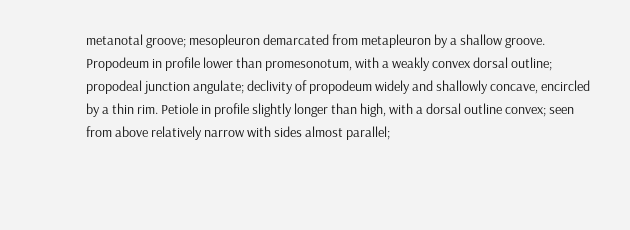metanotal groove; mesopleuron demarcated from metapleuron by a shallow groove. Propodeum in profile lower than promesonotum, with a weakly convex dorsal outline; propodeal junction angulate; declivity of propodeum widely and shallowly concave, encircled by a thin rim. Petiole in profile slightly longer than high, with a dorsal outline convex; seen from above relatively narrow with sides almost parallel;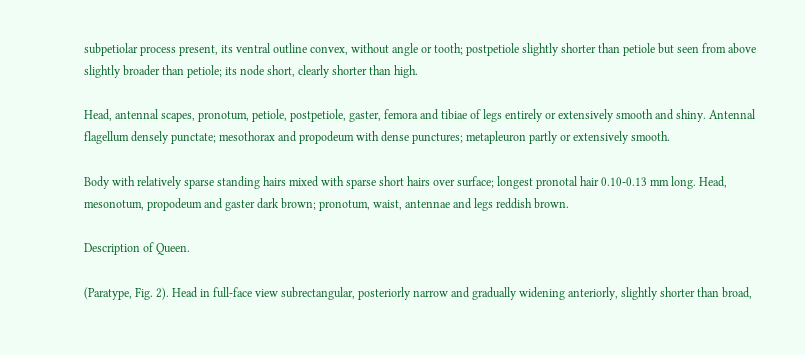subpetiolar process present, its ventral outline convex, without angle or tooth; postpetiole slightly shorter than petiole but seen from above slightly broader than petiole; its node short, clearly shorter than high.

Head, antennal scapes, pronotum, petiole, postpetiole, gaster, femora and tibiae of legs entirely or extensively smooth and shiny. Antennal flagellum densely punctate; mesothorax and propodeum with dense punctures; metapleuron partly or extensively smooth.

Body with relatively sparse standing hairs mixed with sparse short hairs over surface; longest pronotal hair 0.10-0.13 mm long. Head, mesonotum, propodeum and gaster dark brown; pronotum, waist, antennae and legs reddish brown.

Description of Queen.

(Paratype, Fig. 2). Head in full-face view subrectangular, posteriorly narrow and gradually widening anteriorly, slightly shorter than broad,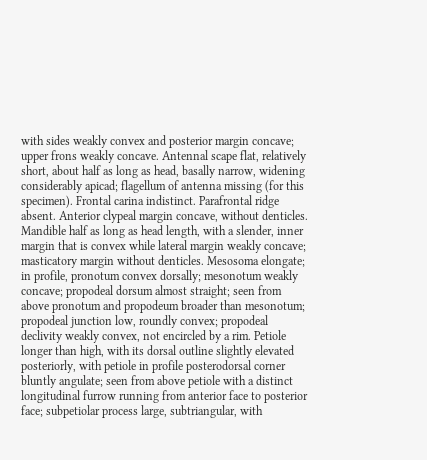with sides weakly convex and posterior margin concave; upper frons weakly concave. Antennal scape flat, relatively short, about half as long as head, basally narrow, widening considerably apicad; flagellum of antenna missing (for this specimen). Frontal carina indistinct. Parafrontal ridge absent. Anterior clypeal margin concave, without denticles. Mandible half as long as head length, with a slender, inner margin that is convex while lateral margin weakly concave; masticatory margin without denticles. Mesosoma elongate; in profile, pronotum convex dorsally; mesonotum weakly concave; propodeal dorsum almost straight; seen from above pronotum and propodeum broader than mesonotum; propodeal junction low, roundly convex; propodeal declivity weakly convex, not encircled by a rim. Petiole longer than high, with its dorsal outline slightly elevated posteriorly, with petiole in profile posterodorsal corner bluntly angulate; seen from above petiole with a distinct longitudinal furrow running from anterior face to posterior face; subpetiolar process large, subtriangular, with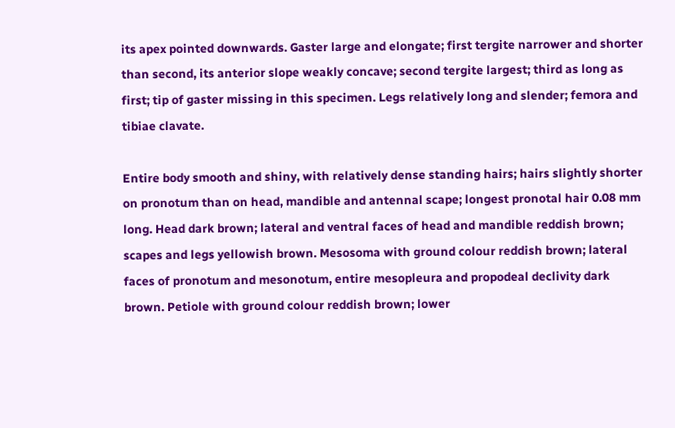its apex pointed downwards. Gaster large and elongate; first tergite narrower and shorter than second, its anterior slope weakly concave; second tergite largest; third as long as first; tip of gaster missing in this specimen. Legs relatively long and slender; femora and tibiae clavate.

Entire body smooth and shiny, with relatively dense standing hairs; hairs slightly shorter on pronotum than on head, mandible and antennal scape; longest pronotal hair 0.08 mm long. Head dark brown; lateral and ventral faces of head and mandible reddish brown; scapes and legs yellowish brown. Mesosoma with ground colour reddish brown; lateral faces of pronotum and mesonotum, entire mesopleura and propodeal declivity dark brown. Petiole with ground colour reddish brown; lower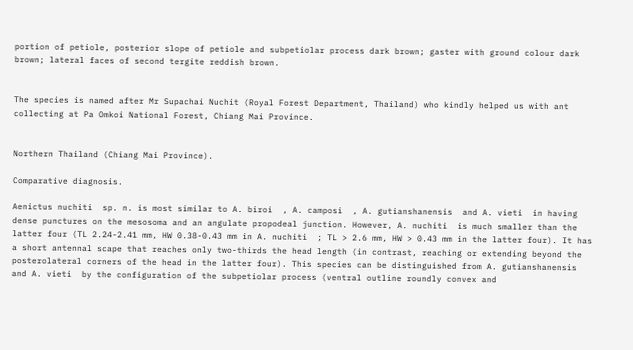portion of petiole, posterior slope of petiole and subpetiolar process dark brown; gaster with ground colour dark brown; lateral faces of second tergite reddish brown.


The species is named after Mr Supachai Nuchit (Royal Forest Department, Thailand) who kindly helped us with ant collecting at Pa Omkoi National Forest, Chiang Mai Province.


Northern Thailand (Chiang Mai Province).

Comparative diagnosis.

Aenictus nuchiti  sp. n. is most similar to A. biroi  , A. camposi  , A. gutianshanensis  and A. vieti  in having dense punctures on the mesosoma and an angulate propodeal junction. However, A. nuchiti  is much smaller than the latter four (TL 2.24-2.41 mm, HW 0.38-0.43 mm in A. nuchiti  ; TL > 2.6 mm, HW > 0.43 mm in the latter four). It has a short antennal scape that reaches only two-thirds the head length (in contrast, reaching or extending beyond the posterolateral corners of the head in the latter four). This species can be distinguished from A. gutianshanensis  and A. vieti  by the configuration of the subpetiolar process (ventral outline roundly convex and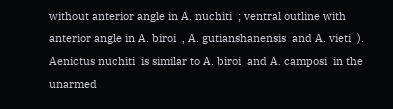without anterior angle in A. nuchiti  ; ventral outline with anterior angle in A. biroi  , A. gutianshanensis  and A. vieti  ). Aenictus nuchiti  is similar to A. biroi  and A. camposi  in the unarmed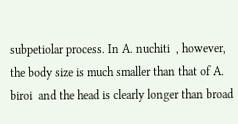subpetiolar process. In A. nuchiti  , however, the body size is much smaller than that of A. biroi  and the head is clearly longer than broad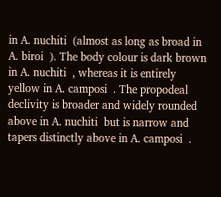in A. nuchiti  (almost as long as broad in A. biroi  ). The body colour is dark brown in A. nuchiti  , whereas it is entirely yellow in A. camposi  . The propodeal declivity is broader and widely rounded above in A. nuchiti  but is narrow and tapers distinctly above in A. camposi  .